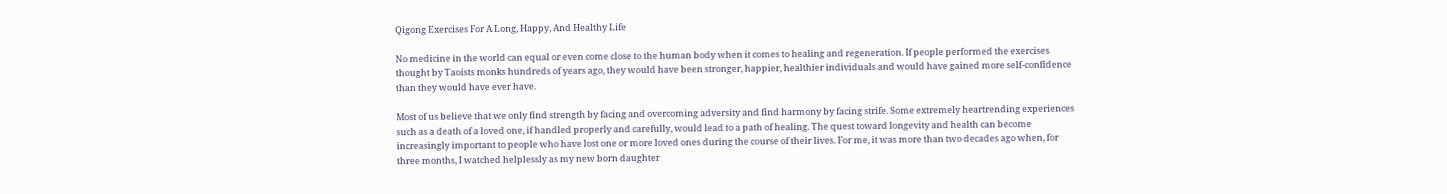Qigong Exercises For A Long, Happy, And Healthy Life

No medicine in the world can equal or even come close to the human body when it comes to healing and regeneration. If people performed the exercises thought by Taoists monks hundreds of years ago, they would have been stronger, happier, healthier individuals and would have gained more self-confidence than they would have ever have.

Most of us believe that we only find strength by facing and overcoming adversity and find harmony by facing strife. Some extremely heartrending experiences such as a death of a loved one, if handled properly and carefully, would lead to a path of healing. The quest toward longevity and health can become increasingly important to people who have lost one or more loved ones during the course of their lives. For me, it was more than two decades ago when, for three months, I watched helplessly as my new born daughter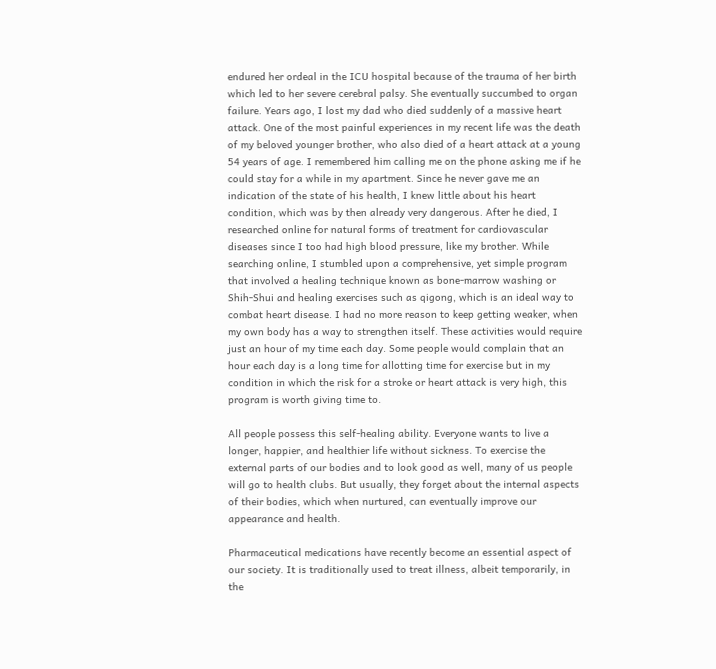endured her ordeal in the ICU hospital because of the trauma of her birth which led to her severe cerebral palsy. She eventually succumbed to organ failure. Years ago, I lost my dad who died suddenly of a massive heart attack. One of the most painful experiences in my recent life was the death of my beloved younger brother, who also died of a heart attack at a young 54 years of age. I remembered him calling me on the phone asking me if he could stay for a while in my apartment. Since he never gave me an indication of the state of his health, I knew little about his heart condition, which was by then already very dangerous. After he died, I researched online for natural forms of treatment for cardiovascular diseases since I too had high blood pressure, like my brother. While searching online, I stumbled upon a comprehensive, yet simple program that involved a healing technique known as bone-marrow washing or Shih-Shui and healing exercises such as qigong, which is an ideal way to combat heart disease. I had no more reason to keep getting weaker, when my own body has a way to strengthen itself. These activities would require just an hour of my time each day. Some people would complain that an hour each day is a long time for allotting time for exercise but in my condition in which the risk for a stroke or heart attack is very high, this program is worth giving time to.

All people possess this self-healing ability. Everyone wants to live a longer, happier, and healthier life without sickness. To exercise the external parts of our bodies and to look good as well, many of us people will go to health clubs. But usually, they forget about the internal aspects of their bodies, which when nurtured, can eventually improve our appearance and health.

Pharmaceutical medications have recently become an essential aspect of our society. It is traditionally used to treat illness, albeit temporarily, in the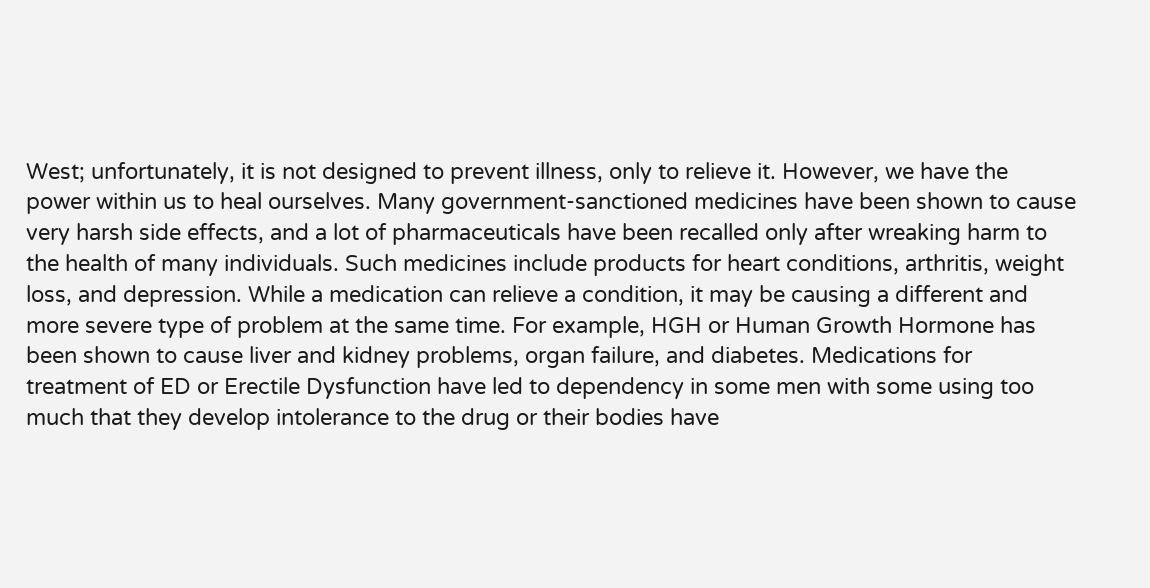West; unfortunately, it is not designed to prevent illness, only to relieve it. However, we have the power within us to heal ourselves. Many government-sanctioned medicines have been shown to cause very harsh side effects, and a lot of pharmaceuticals have been recalled only after wreaking harm to the health of many individuals. Such medicines include products for heart conditions, arthritis, weight loss, and depression. While a medication can relieve a condition, it may be causing a different and more severe type of problem at the same time. For example, HGH or Human Growth Hormone has been shown to cause liver and kidney problems, organ failure, and diabetes. Medications for treatment of ED or Erectile Dysfunction have led to dependency in some men with some using too much that they develop intolerance to the drug or their bodies have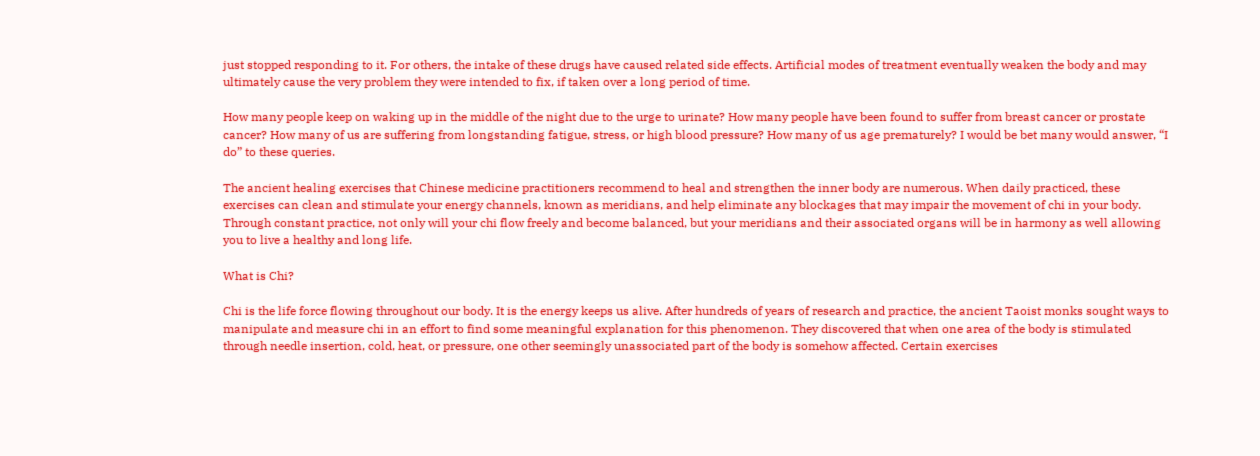just stopped responding to it. For others, the intake of these drugs have caused related side effects. Artificial modes of treatment eventually weaken the body and may ultimately cause the very problem they were intended to fix, if taken over a long period of time.

How many people keep on waking up in the middle of the night due to the urge to urinate? How many people have been found to suffer from breast cancer or prostate cancer? How many of us are suffering from longstanding fatigue, stress, or high blood pressure? How many of us age prematurely? I would be bet many would answer, “I do” to these queries.

The ancient healing exercises that Chinese medicine practitioners recommend to heal and strengthen the inner body are numerous. When daily practiced, these exercises can clean and stimulate your energy channels, known as meridians, and help eliminate any blockages that may impair the movement of chi in your body. Through constant practice, not only will your chi flow freely and become balanced, but your meridians and their associated organs will be in harmony as well allowing you to live a healthy and long life.

What is Chi?

Chi is the life force flowing throughout our body. It is the energy keeps us alive. After hundreds of years of research and practice, the ancient Taoist monks sought ways to manipulate and measure chi in an effort to find some meaningful explanation for this phenomenon. They discovered that when one area of the body is stimulated through needle insertion, cold, heat, or pressure, one other seemingly unassociated part of the body is somehow affected. Certain exercises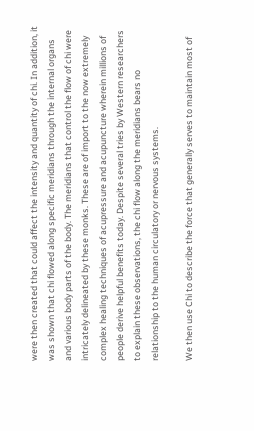were then created that could affect the intensity and quantity of chi. In addition, it was shown that chi flowed along specific meridians through the internal organs and various body parts of the body. The meridians that control the flow of chi were intricately delineated by these monks. These are of import to the now extremely complex healing techniques of acupressure and acupuncture wherein millions of people derive helpful benefits today. Despite several tries by Western researchers to explain these observations, the chi flow along the meridians bears no relationship to the human circulatory or nervous systems.

We then use Chi to describe the force that generally serves to maintain most of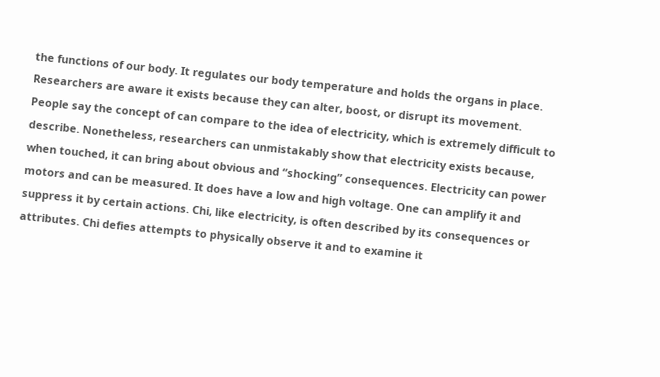the functions of our body. It regulates our body temperature and holds the organs in place. Researchers are aware it exists because they can alter, boost, or disrupt its movement. People say the concept of can compare to the idea of electricity, which is extremely difficult to describe. Nonetheless, researchers can unmistakably show that electricity exists because, when touched, it can bring about obvious and “shocking” consequences. Electricity can power motors and can be measured. It does have a low and high voltage. One can amplify it and suppress it by certain actions. Chi, like electricity, is often described by its consequences or attributes. Chi defies attempts to physically observe it and to examine it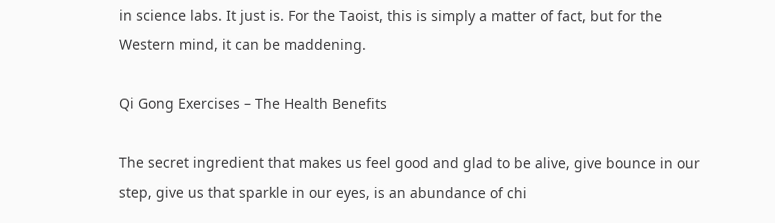in science labs. It just is. For the Taoist, this is simply a matter of fact, but for the Western mind, it can be maddening.

Qi Gong Exercises – The Health Benefits

The secret ingredient that makes us feel good and glad to be alive, give bounce in our step, give us that sparkle in our eyes, is an abundance of chi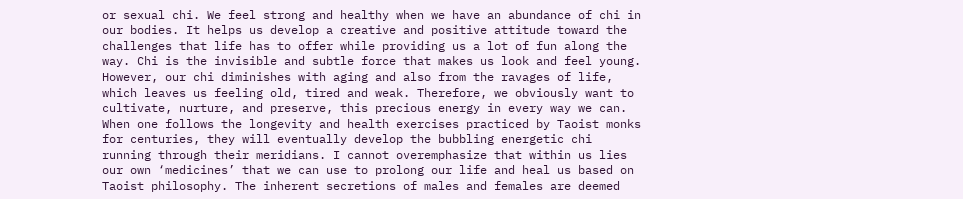or sexual chi. We feel strong and healthy when we have an abundance of chi in our bodies. It helps us develop a creative and positive attitude toward the challenges that life has to offer while providing us a lot of fun along the way. Chi is the invisible and subtle force that makes us look and feel young. However, our chi diminishes with aging and also from the ravages of life, which leaves us feeling old, tired and weak. Therefore, we obviously want to cultivate, nurture, and preserve, this precious energy in every way we can. When one follows the longevity and health exercises practiced by Taoist monks for centuries, they will eventually develop the bubbling energetic chi running through their meridians. I cannot overemphasize that within us lies our own ‘medicines’ that we can use to prolong our life and heal us based on Taoist philosophy. The inherent secretions of males and females are deemed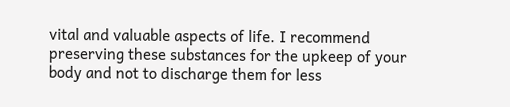vital and valuable aspects of life. I recommend preserving these substances for the upkeep of your body and not to discharge them for less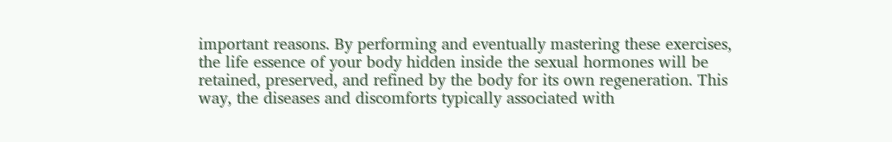important reasons. By performing and eventually mastering these exercises, the life essence of your body hidden inside the sexual hormones will be retained, preserved, and refined by the body for its own regeneration. This way, the diseases and discomforts typically associated with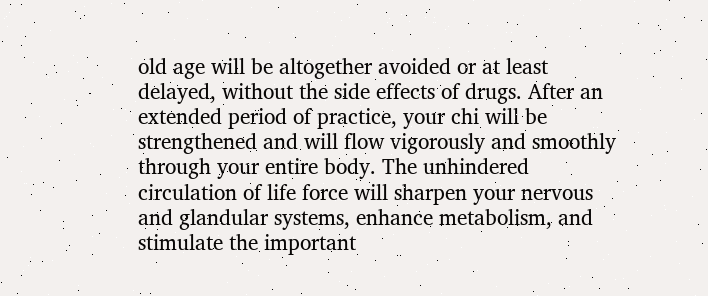old age will be altogether avoided or at least delayed, without the side effects of drugs. After an extended period of practice, your chi will be strengthened and will flow vigorously and smoothly through your entire body. The unhindered circulation of life force will sharpen your nervous and glandular systems, enhance metabolism, and stimulate the important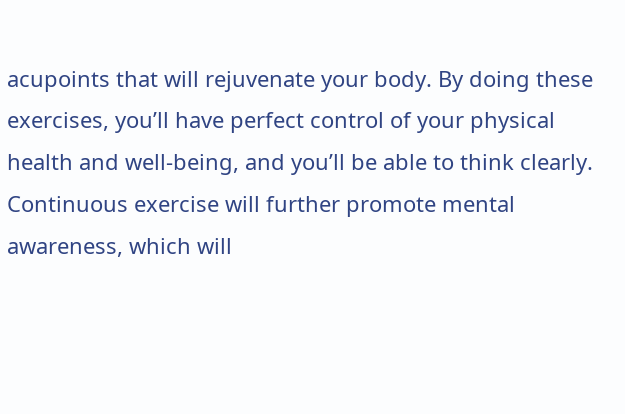acupoints that will rejuvenate your body. By doing these exercises, you’ll have perfect control of your physical health and well-being, and you’ll be able to think clearly. Continuous exercise will further promote mental awareness, which will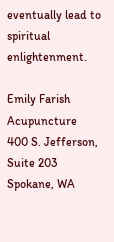eventually lead to spiritual enlightenment.

Emily Farish Acupuncture
400 S. Jefferson, Suite 203
Spokane, WA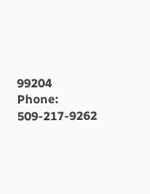99204
Phone: 509-217-9262